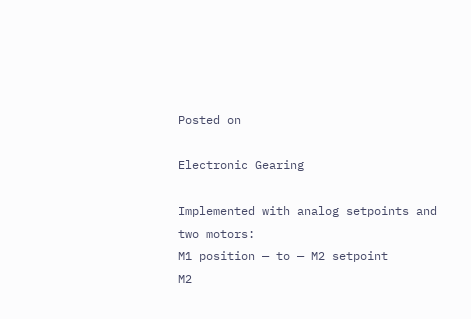Posted on

Electronic Gearing

Implemented with analog setpoints and two motors:
M1 position — to — M2 setpoint
M2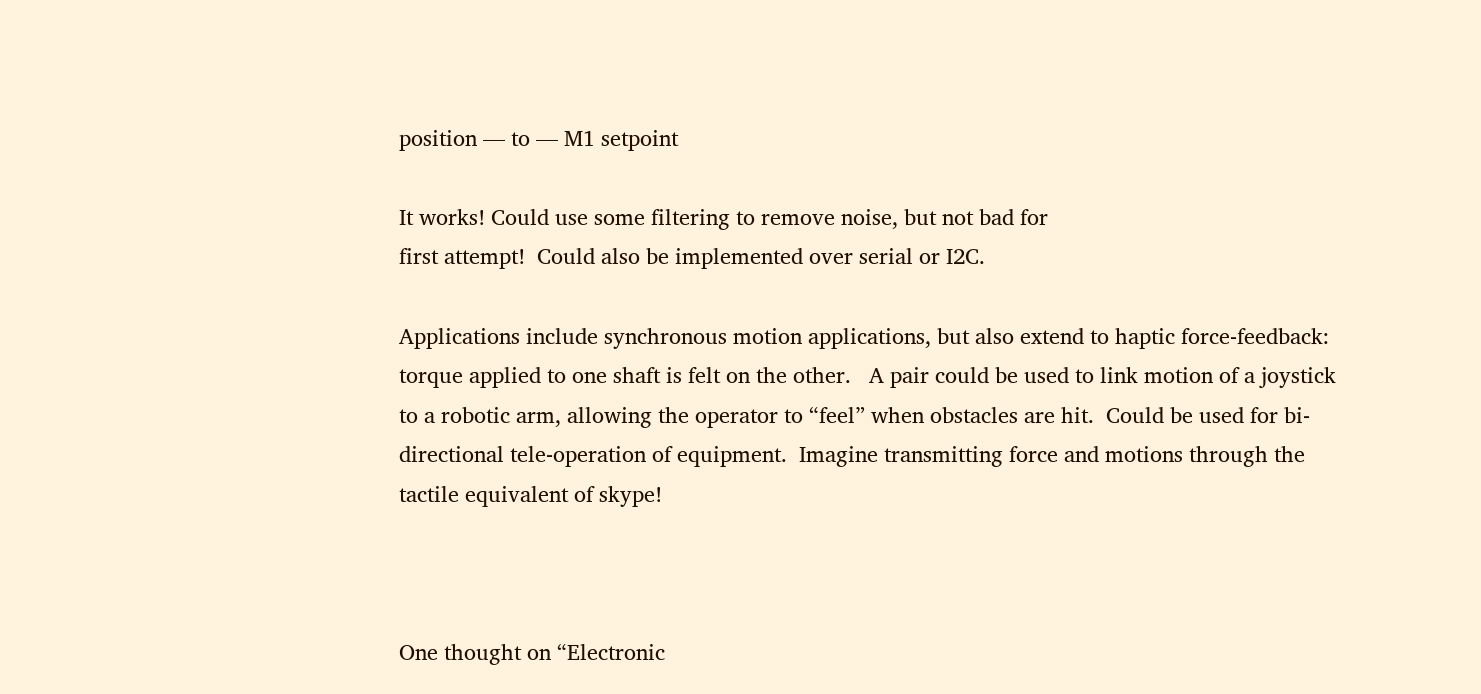position — to — M1 setpoint

It works! Could use some filtering to remove noise, but not bad for
first attempt!  Could also be implemented over serial or I2C.

Applications include synchronous motion applications, but also extend to haptic force-feedback:   torque applied to one shaft is felt on the other.   A pair could be used to link motion of a joystick to a robotic arm, allowing the operator to “feel” when obstacles are hit.  Could be used for bi-directional tele-operation of equipment.  Imagine transmitting force and motions through the tactile equivalent of skype!



One thought on “Electronic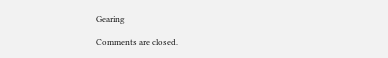Gearing

Comments are closed.